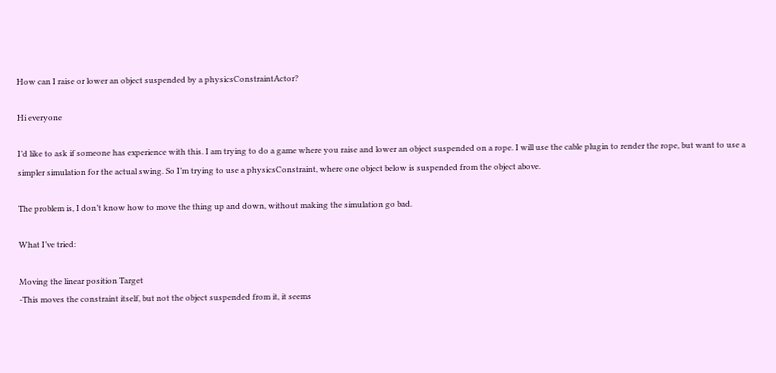How can I raise or lower an object suspended by a physicsConstraintActor?

Hi everyone

I’d like to ask if someone has experience with this. I am trying to do a game where you raise and lower an object suspended on a rope. I will use the cable plugin to render the rope, but want to use a simpler simulation for the actual swing. So I’m trying to use a physicsConstraint, where one object below is suspended from the object above.

The problem is, I don’t know how to move the thing up and down, without making the simulation go bad.

What I’ve tried:

Moving the linear position Target
-This moves the constraint itself, but not the object suspended from it, it seems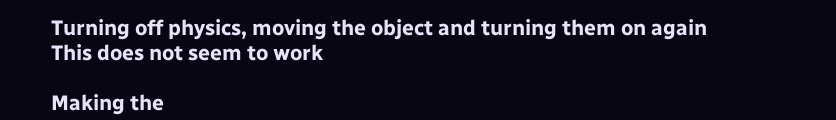Turning off physics, moving the object and turning them on again
This does not seem to work

Making the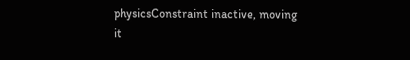physicsConstraint inactive, moving it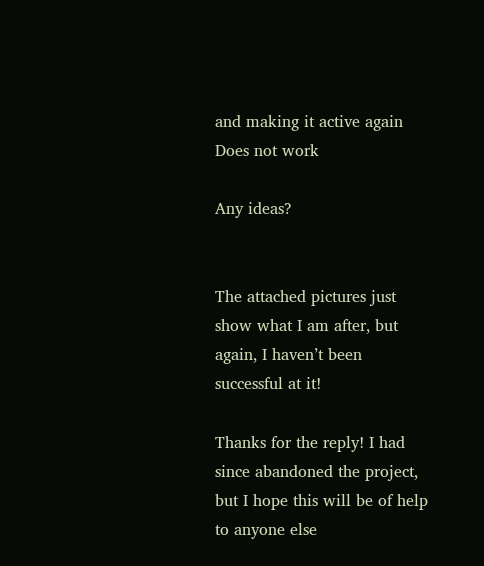and making it active again
Does not work

Any ideas?


The attached pictures just show what I am after, but again, I haven’t been successful at it!

Thanks for the reply! I had since abandoned the project, but I hope this will be of help to anyone else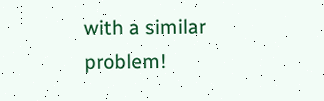with a similar problem!